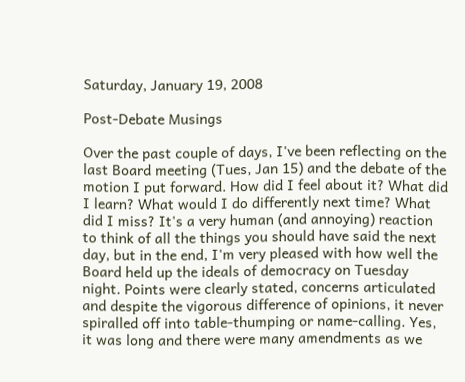Saturday, January 19, 2008

Post-Debate Musings

Over the past couple of days, I've been reflecting on the last Board meeting (Tues, Jan 15) and the debate of the motion I put forward. How did I feel about it? What did I learn? What would I do differently next time? What did I miss? It's a very human (and annoying) reaction to think of all the things you should have said the next day, but in the end, I'm very pleased with how well the Board held up the ideals of democracy on Tuesday night. Points were clearly stated, concerns articulated and despite the vigorous difference of opinions, it never spiralled off into table-thumping or name-calling. Yes, it was long and there were many amendments as we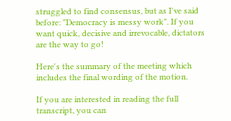struggled to find consensus, but as I've said before: "Democracy is messy work". If you want quick, decisive and irrevocable, dictators are the way to go!

Here's the summary of the meeting which includes the final wording of the motion.

If you are interested in reading the full transcript, you can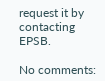request it by contacting EPSB.

No comments: